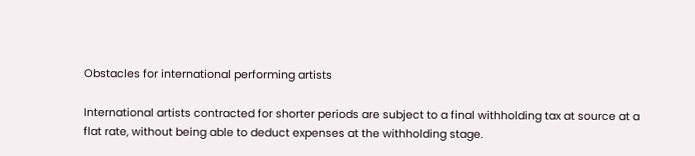Obstacles for international performing artists

International artists contracted for shorter periods are subject to a final withholding tax at source at a flat rate, without being able to deduct expenses at the withholding stage.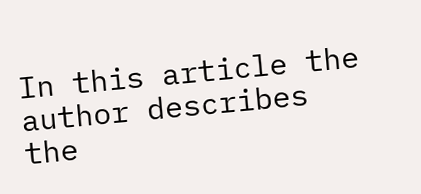In this article the author describes the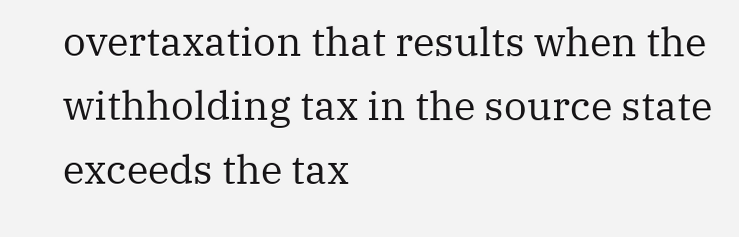overtaxation that results when the withholding tax in the source state exceeds the tax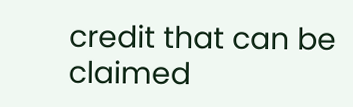credit that can be claimed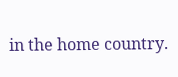in the home country.